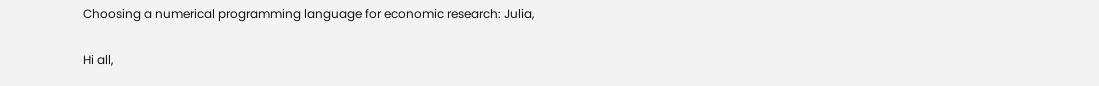Choosing a numerical programming language for economic research: Julia,

Hi all,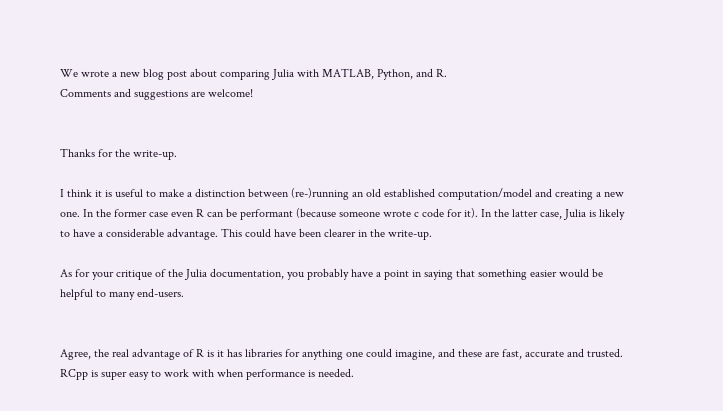We wrote a new blog post about comparing Julia with MATLAB, Python, and R.
Comments and suggestions are welcome!


Thanks for the write-up.

I think it is useful to make a distinction between (re-)running an old established computation/model and creating a new one. In the former case even R can be performant (because someone wrote c code for it). In the latter case, Julia is likely to have a considerable advantage. This could have been clearer in the write-up.

As for your critique of the Julia documentation, you probably have a point in saying that something easier would be helpful to many end-users.


Agree, the real advantage of R is it has libraries for anything one could imagine, and these are fast, accurate and trusted. RCpp is super easy to work with when performance is needed.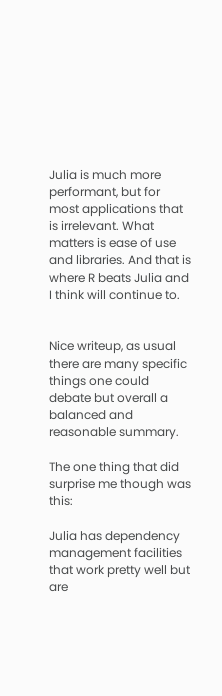Julia is much more performant, but for most applications that is irrelevant. What matters is ease of use and libraries. And that is where R beats Julia and I think will continue to.


Nice writeup, as usual there are many specific things one could debate but overall a balanced and reasonable summary.

The one thing that did surprise me though was this:

Julia has dependency management facilities that work pretty well but are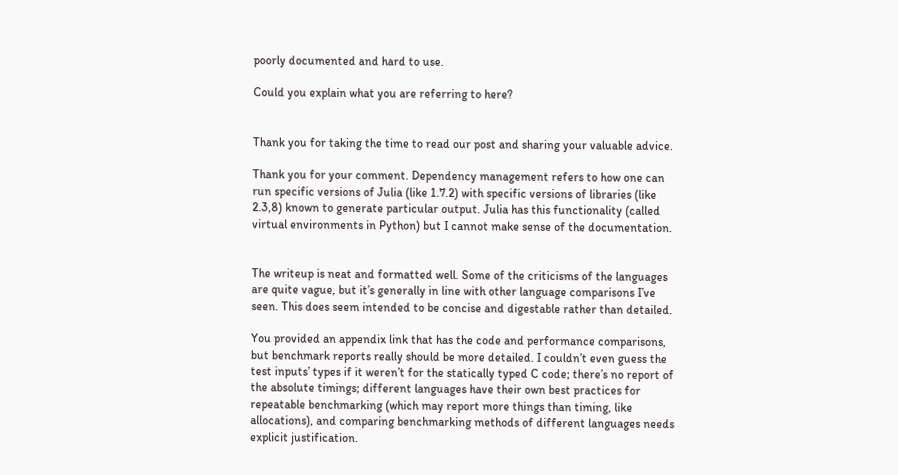poorly documented and hard to use.

Could you explain what you are referring to here?


Thank you for taking the time to read our post and sharing your valuable advice.

Thank you for your comment. Dependency management refers to how one can run specific versions of Julia (like 1.7.2) with specific versions of libraries (like 2.3,8) known to generate particular output. Julia has this functionality (called virtual environments in Python) but I cannot make sense of the documentation.


The writeup is neat and formatted well. Some of the criticisms of the languages are quite vague, but it’s generally in line with other language comparisons I’ve seen. This does seem intended to be concise and digestable rather than detailed.

You provided an appendix link that has the code and performance comparisons, but benchmark reports really should be more detailed. I couldn’t even guess the test inputs’ types if it weren’t for the statically typed C code; there’s no report of the absolute timings; different languages have their own best practices for repeatable benchmarking (which may report more things than timing, like allocations), and comparing benchmarking methods of different languages needs explicit justification.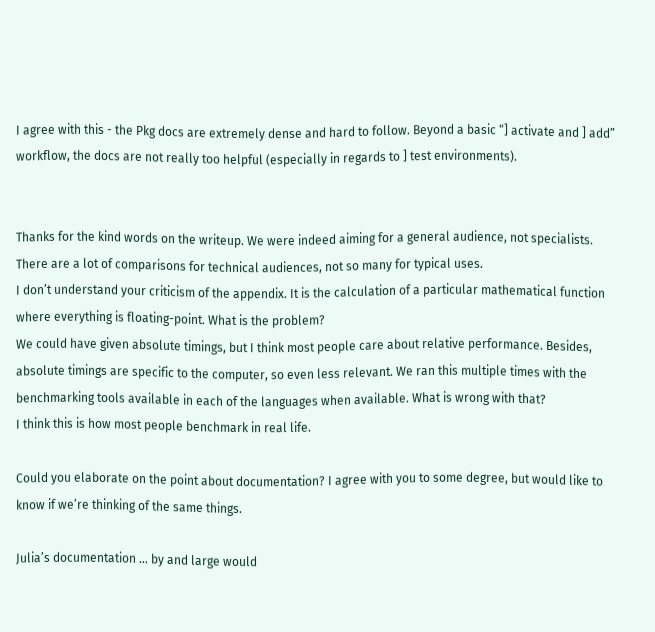I agree with this - the Pkg docs are extremely dense and hard to follow. Beyond a basic “] activate and ] add” workflow, the docs are not really too helpful (especially in regards to ] test environments).


Thanks for the kind words on the writeup. We were indeed aiming for a general audience, not specialists. There are a lot of comparisons for technical audiences, not so many for typical uses.
I don’t understand your criticism of the appendix. It is the calculation of a particular mathematical function where everything is floating-point. What is the problem?
We could have given absolute timings, but I think most people care about relative performance. Besides, absolute timings are specific to the computer, so even less relevant. We ran this multiple times with the benchmarking tools available in each of the languages when available. What is wrong with that?
I think this is how most people benchmark in real life.

Could you elaborate on the point about documentation? I agree with you to some degree, but would like to know if we’re thinking of the same things.

Julia’s documentation … by and large would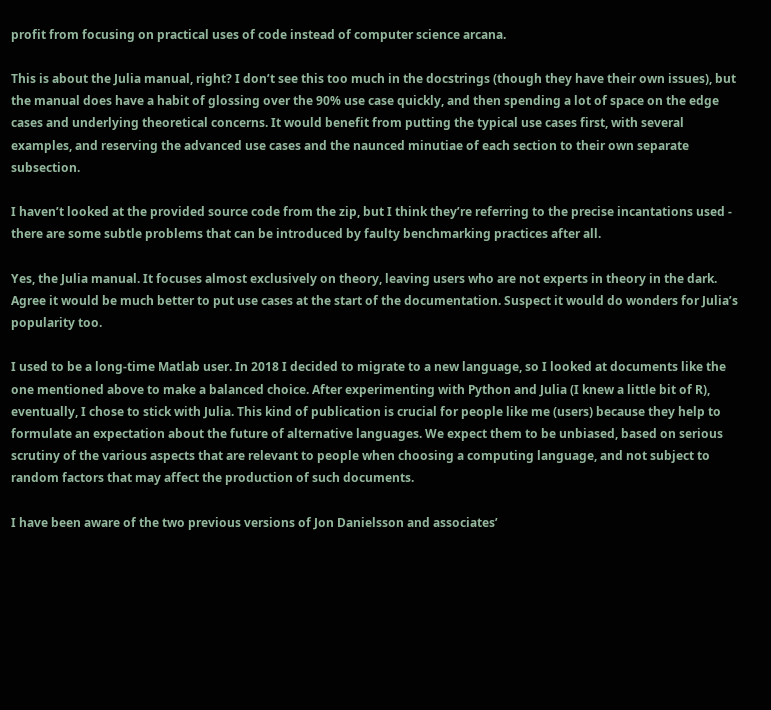profit from focusing on practical uses of code instead of computer science arcana.

This is about the Julia manual, right? I don’t see this too much in the docstrings (though they have their own issues), but the manual does have a habit of glossing over the 90% use case quickly, and then spending a lot of space on the edge cases and underlying theoretical concerns. It would benefit from putting the typical use cases first, with several examples, and reserving the advanced use cases and the naunced minutiae of each section to their own separate subsection.

I haven’t looked at the provided source code from the zip, but I think they’re referring to the precise incantations used - there are some subtle problems that can be introduced by faulty benchmarking practices after all.

Yes, the Julia manual. It focuses almost exclusively on theory, leaving users who are not experts in theory in the dark. Agree it would be much better to put use cases at the start of the documentation. Suspect it would do wonders for Julia’s popularity too.

I used to be a long-time Matlab user. In 2018 I decided to migrate to a new language, so I looked at documents like the one mentioned above to make a balanced choice. After experimenting with Python and Julia (I knew a little bit of R), eventually, I chose to stick with Julia. This kind of publication is crucial for people like me (users) because they help to formulate an expectation about the future of alternative languages. We expect them to be unbiased, based on serious scrutiny of the various aspects that are relevant to people when choosing a computing language, and not subject to random factors that may affect the production of such documents.

I have been aware of the two previous versions of Jon Danielsson and associates’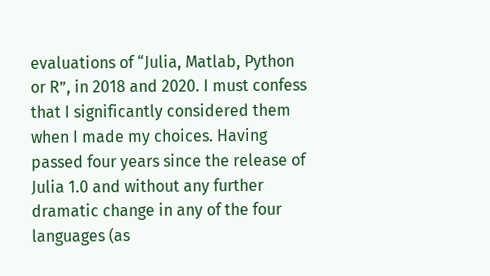evaluations of “Julia, Matlab, Python or R”, in 2018 and 2020. I must confess that I significantly considered them when I made my choices. Having passed four years since the release of Julia 1.0 and without any further dramatic change in any of the four languages (as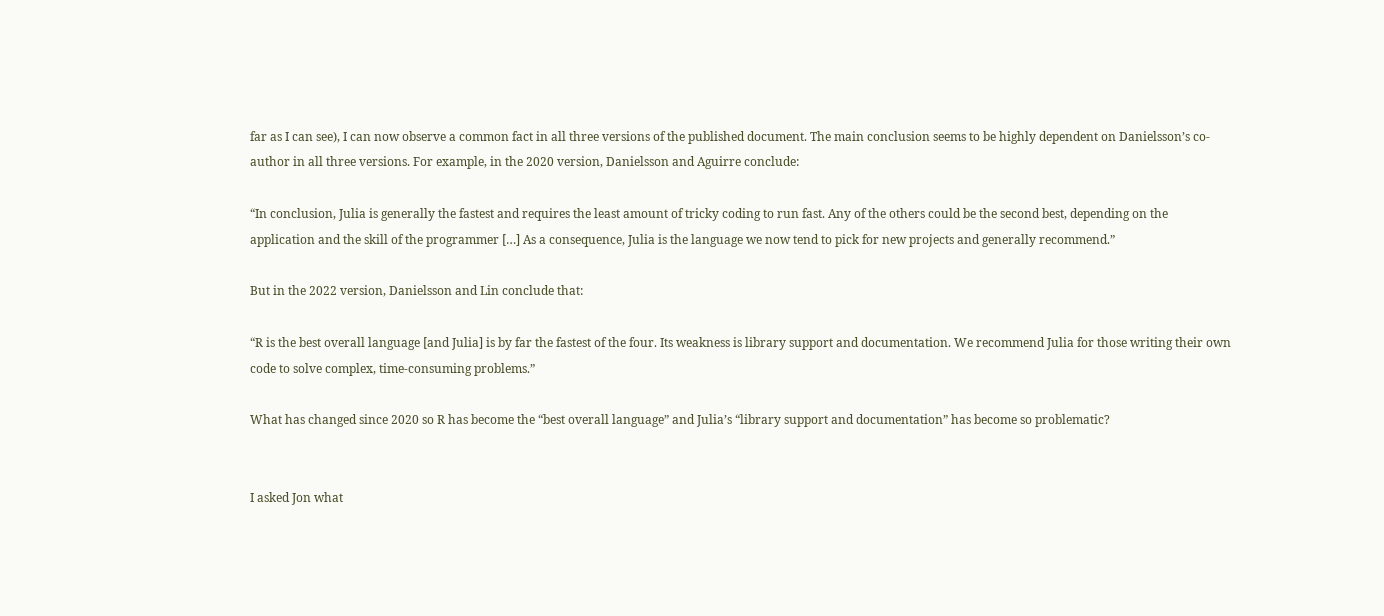far as I can see), I can now observe a common fact in all three versions of the published document. The main conclusion seems to be highly dependent on Danielsson’s co-author in all three versions. For example, in the 2020 version, Danielsson and Aguirre conclude:

“In conclusion, Julia is generally the fastest and requires the least amount of tricky coding to run fast. Any of the others could be the second best, depending on the application and the skill of the programmer […] As a consequence, Julia is the language we now tend to pick for new projects and generally recommend.”

But in the 2022 version, Danielsson and Lin conclude that:

“R is the best overall language [and Julia] is by far the fastest of the four. Its weakness is library support and documentation. We recommend Julia for those writing their own code to solve complex, time-consuming problems.”

What has changed since 2020 so R has become the “best overall language” and Julia’s “library support and documentation” has become so problematic?


I asked Jon what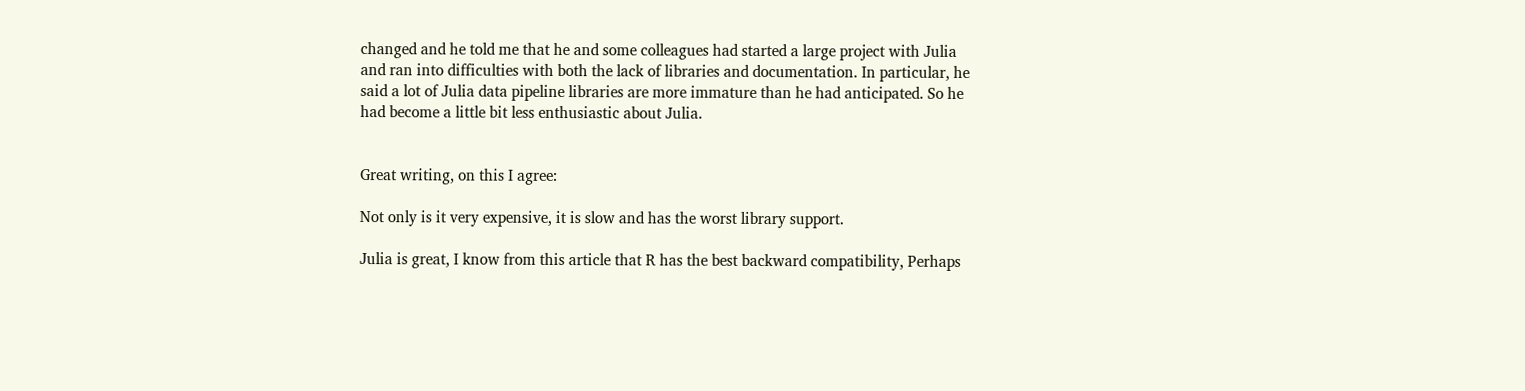changed and he told me that he and some colleagues had started a large project with Julia and ran into difficulties with both the lack of libraries and documentation. In particular, he said a lot of Julia data pipeline libraries are more immature than he had anticipated. So he had become a little bit less enthusiastic about Julia.


Great writing, on this I agree:

Not only is it very expensive, it is slow and has the worst library support.

Julia is great, I know from this article that R has the best backward compatibility, Perhaps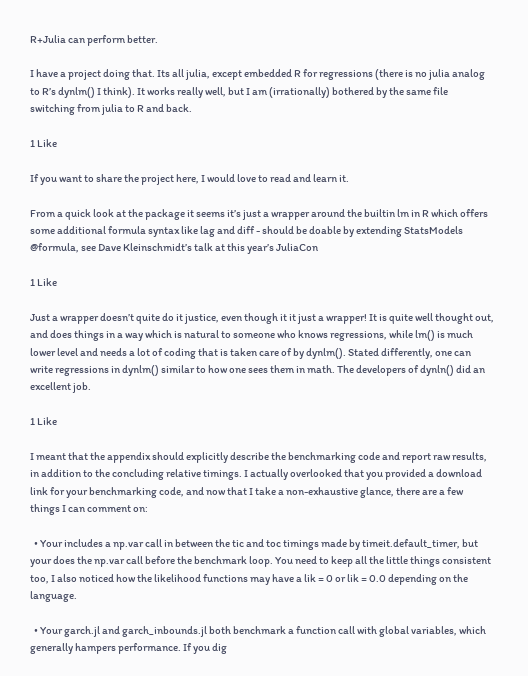R+Julia can perform better.

I have a project doing that. Its all julia, except embedded R for regressions (there is no julia analog to R’s dynlm() I think). It works really well, but I am (irrationally) bothered by the same file switching from julia to R and back.

1 Like

If you want to share the project here, I would love to read and learn it.

From a quick look at the package it seems it’s just a wrapper around the builtin lm in R which offers some additional formula syntax like lag and diff - should be doable by extending StatsModels @formula, see Dave Kleinschmidt’s talk at this year’s JuliaCon

1 Like

Just a wrapper doesn’t quite do it justice, even though it it just a wrapper! It is quite well thought out, and does things in a way which is natural to someone who knows regressions, while lm() is much lower level and needs a lot of coding that is taken care of by dynlm(). Stated differently, one can write regressions in dynlm() similar to how one sees them in math. The developers of dynln() did an excellent job.

1 Like

I meant that the appendix should explicitly describe the benchmarking code and report raw results, in addition to the concluding relative timings. I actually overlooked that you provided a download link for your benchmarking code, and now that I take a non-exhaustive glance, there are a few things I can comment on:

  • Your includes a np.var call in between the tic and toc timings made by timeit.default_timer, but your does the np.var call before the benchmark loop. You need to keep all the little things consistent too, I also noticed how the likelihood functions may have a lik = 0 or lik = 0.0 depending on the language.

  • Your garch.jl and garch_inbounds.jl both benchmark a function call with global variables, which generally hampers performance. If you dig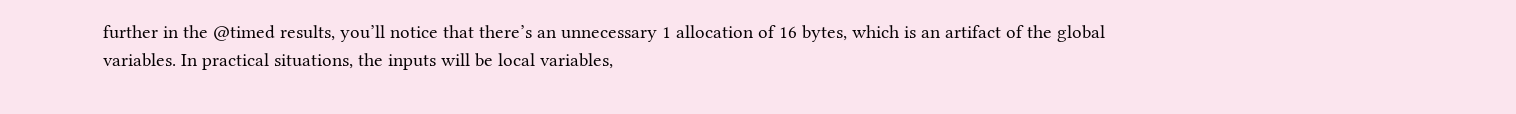further in the @timed results, you’ll notice that there’s an unnecessary 1 allocation of 16 bytes, which is an artifact of the global variables. In practical situations, the inputs will be local variables,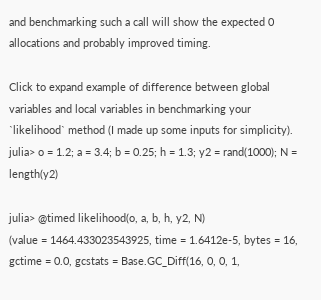and benchmarking such a call will show the expected 0 allocations and probably improved timing.

Click to expand example of difference between global variables and local variables in benchmarking your `likelihood` method (I made up some inputs for simplicity).
julia> o = 1.2; a = 3.4; b = 0.25; h = 1.3; y2 = rand(1000); N = length(y2)

julia> @timed likelihood(o, a, b, h, y2, N)
(value = 1464.433023543925, time = 1.6412e-5, bytes = 16, gctime = 0.0, gcstats = Base.GC_Diff(16, 0, 0, 1,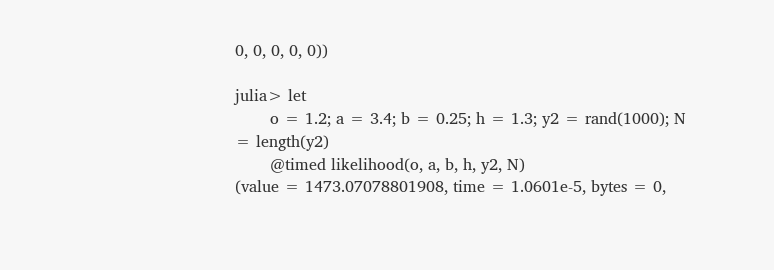0, 0, 0, 0, 0))

julia> let
       o = 1.2; a = 3.4; b = 0.25; h = 1.3; y2 = rand(1000); N = length(y2)
       @timed likelihood(o, a, b, h, y2, N)
(value = 1473.07078801908, time = 1.0601e-5, bytes = 0,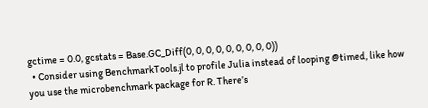gctime = 0.0, gcstats = Base.GC_Diff(0, 0, 0, 0, 0, 0, 0, 0, 0))
  • Consider using BenchmarkTools.jl to profile Julia instead of looping @timed, like how you use the microbenchmark package for R. There’s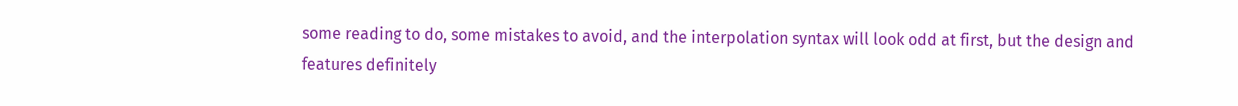some reading to do, some mistakes to avoid, and the interpolation syntax will look odd at first, but the design and features definitely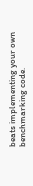beats implementing your own benchmarking code.